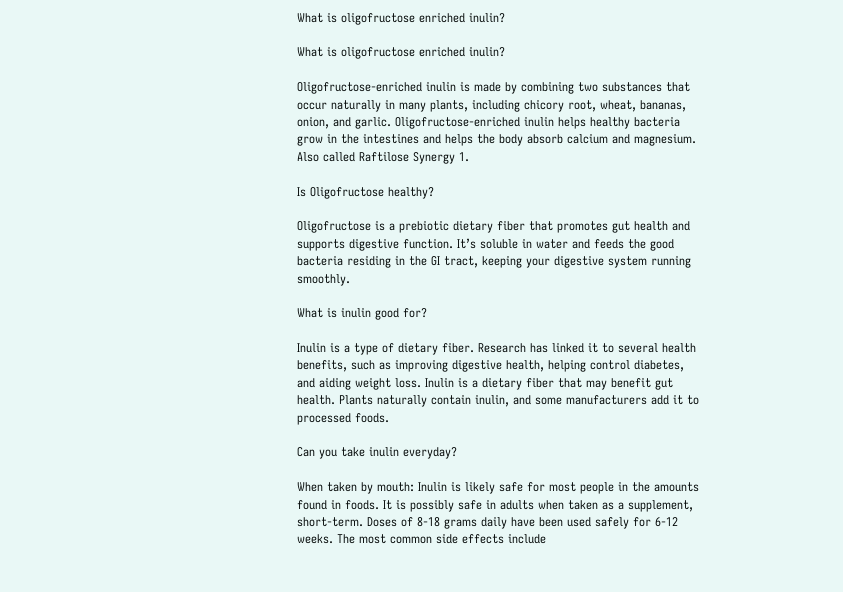What is oligofructose enriched inulin?

What is oligofructose enriched inulin?

Oligofructose-enriched inulin is made by combining two substances that occur naturally in many plants, including chicory root, wheat, bananas, onion, and garlic. Oligofructose-enriched inulin helps healthy bacteria grow in the intestines and helps the body absorb calcium and magnesium. Also called Raftilose Synergy 1.

Is Oligofructose healthy?

Oligofructose is a prebiotic dietary fiber that promotes gut health and supports digestive function. It’s soluble in water and feeds the good bacteria residing in the GI tract, keeping your digestive system running smoothly.

What is inulin good for?

Inulin is a type of dietary fiber. Research has linked it to several health benefits, such as improving digestive health, helping control diabetes, and aiding weight loss. Inulin is a dietary fiber that may benefit gut health. Plants naturally contain inulin, and some manufacturers add it to processed foods.

Can you take inulin everyday?

When taken by mouth: Inulin is likely safe for most people in the amounts found in foods. It is possibly safe in adults when taken as a supplement, short-term. Doses of 8-18 grams daily have been used safely for 6-12 weeks. The most common side effects include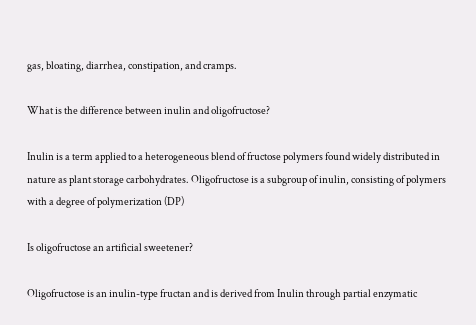gas, bloating, diarrhea, constipation, and cramps.

What is the difference between inulin and oligofructose?

Inulin is a term applied to a heterogeneous blend of fructose polymers found widely distributed in nature as plant storage carbohydrates. Oligofructose is a subgroup of inulin, consisting of polymers with a degree of polymerization (DP)

Is oligofructose an artificial sweetener?

Oligofructose is an inulin-type fructan and is derived from Inulin through partial enzymatic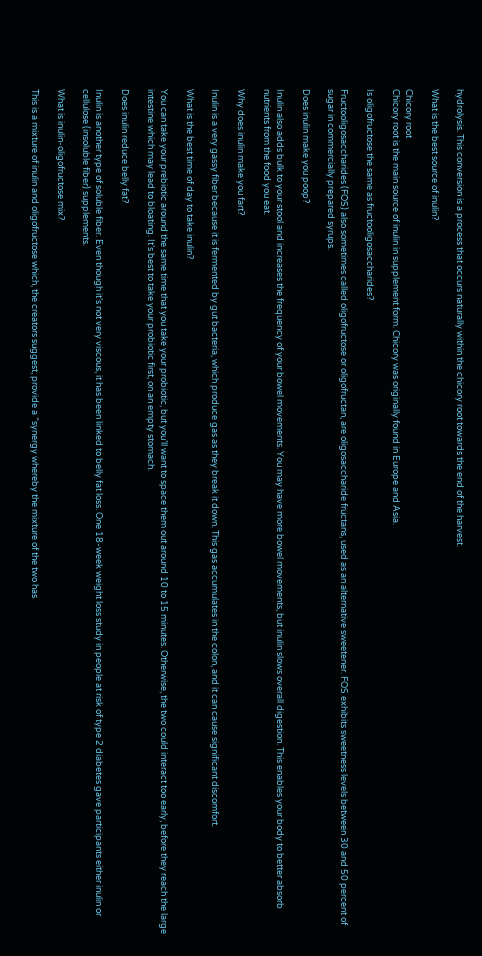hydrolysis. This conversion is a process that occurs naturally within the chicory root towards the end of the harvest.

What is the best source of inulin?

Chicory root
Chicory root is the main source of inulin in supplement form. Chicory was originally found in Europe and Asia.

Is oligofructose the same as fructooligosaccharides?

Fructooligosaccharides (FOS) also sometimes called oligofructose or oligofructan, are oligosaccharide fructans, used as an alternative sweetener. FOS exhibits sweetness levels between 30 and 50 percent of sugar in commercially prepared syrups.

Does inulin make you poop?

Inulin also adds bulk to your stool and increases the frequency of your bowel movements. You may have more bowel movements, but inulin slows overall digestion. This enables your body to better absorb nutrients from the food you eat.

Why does inulin make you fart?

Inulin is a very gassy fiber because it is fermented by gut bacteria, which produce gas as they break it down. This gas accumulates in the colon, and it can cause significant discomfort.

What is the best time of day to take inulin?

You can take your prebiotic around the same time that you take your probiotic, but you’ll want to space them out around 10 to 15 minutes. Otherwise, the two could interact too early, before they reach the large intestine which may lead to bloating. It’s best to take your probiotic first, on an empty stomach.

Does inulin reduce belly fat?

Inulin is another type of soluble fiber. Even though it’s not very viscous, it has been linked to belly fat loss. One 18-week weight loss study in people at risk of type 2 diabetes gave participants either inulin or cellulose (insoluble fiber) supplements.

What is inulin-oligofructose mix?

This is a mixture of inulin and oligofructose which, the creators suggest, provide a “synergy whereby the mixture of the two has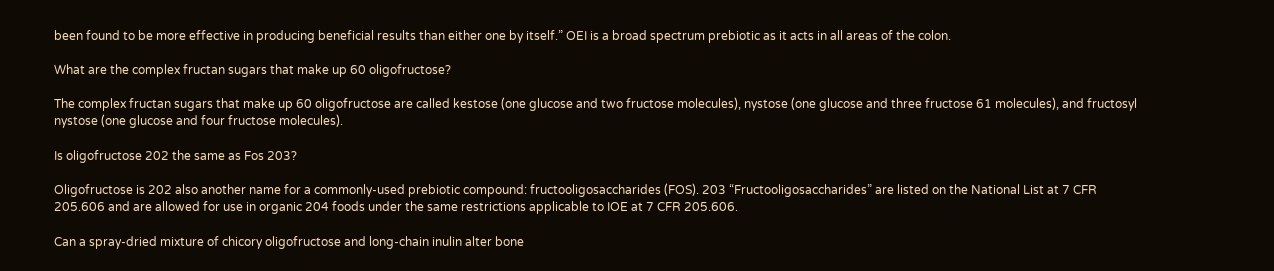been found to be more effective in producing beneficial results than either one by itself.” OEI is a broad spectrum prebiotic as it acts in all areas of the colon.

What are the complex fructan sugars that make up 60 oligofructose?

The complex fructan sugars that make up 60 oligofructose are called kestose (one glucose and two fructose molecules), nystose (one glucose and three fructose 61 molecules), and fructosyl nystose (one glucose and four fructose molecules).

Is oligofructose 202 the same as Fos 203?

Oligofructose is 202 also another name for a commonly-used prebiotic compound: fructooligosaccharides (FOS). 203 “Fructooligosaccharides” are listed on the National List at 7 CFR 205.606 and are allowed for use in organic 204 foods under the same restrictions applicable to IOE at 7 CFR 205.606.

Can a spray-dried mixture of chicory oligofructose and long-chain inulin alter bone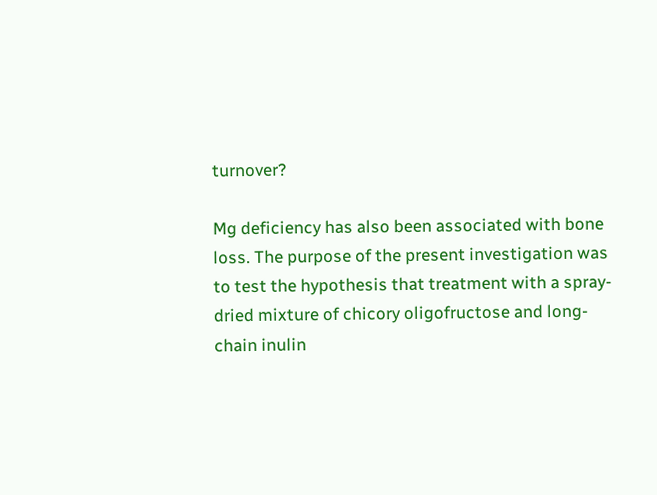turnover?

Mg deficiency has also been associated with bone loss. The purpose of the present investigation was to test the hypothesis that treatment with a spray-dried mixture of chicory oligofructose and long-chain inulin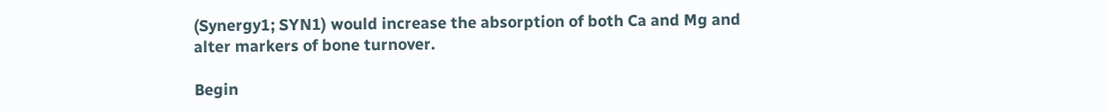(Synergy1; SYN1) would increase the absorption of both Ca and Mg and alter markers of bone turnover.

Begin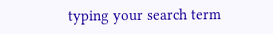typing your search term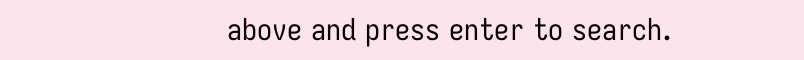above and press enter to search.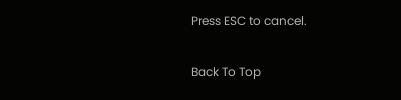Press ESC to cancel.

Back To Top